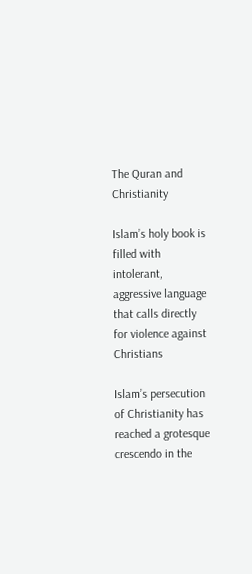The Quran and Christianity

Islam’s holy book is filled with intolerant, aggressive language that calls directly for violence against Christians

Islam’s persecution of Christianity has reached a grotesque crescendo in the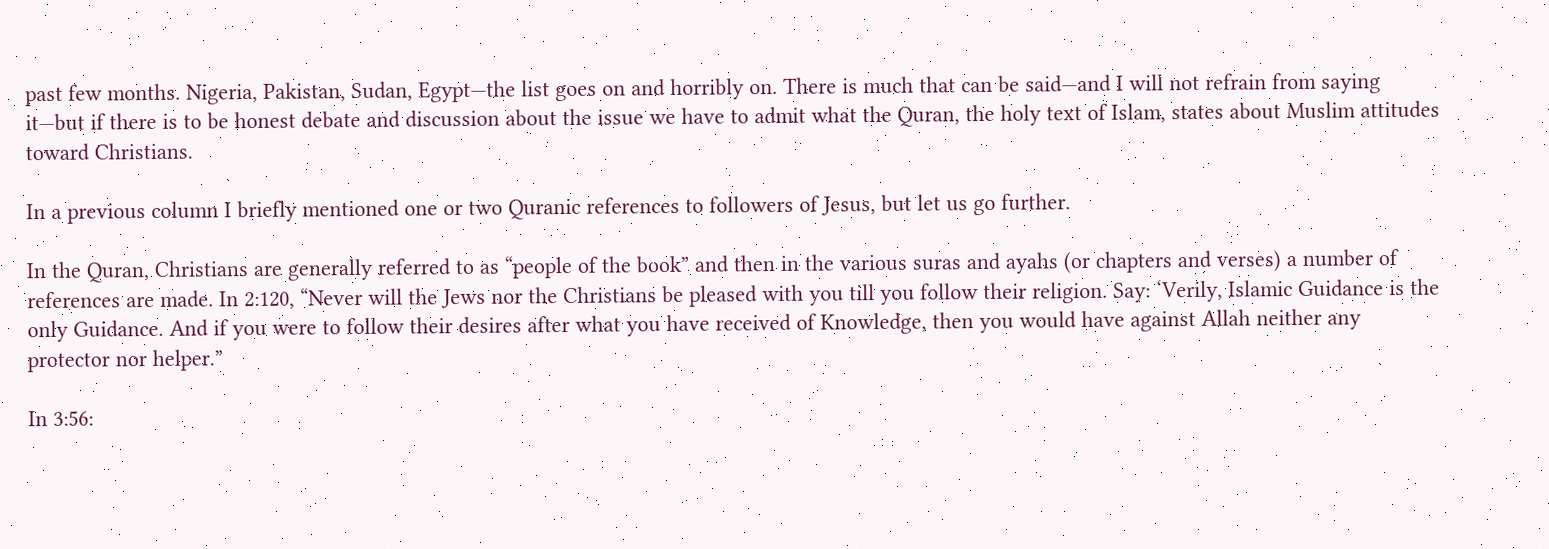past few months. Nigeria, Pakistan, Sudan, Egypt—the list goes on and horribly on. There is much that can be said—and I will not refrain from saying it—but if there is to be honest debate and discussion about the issue we have to admit what the Quran, the holy text of Islam, states about Muslim attitudes toward Christians.

In a previous column I briefly mentioned one or two Quranic references to followers of Jesus, but let us go further.

In the Quran, Christians are generally referred to as “people of the book” and then in the various suras and ayahs (or chapters and verses) a number of references are made. In 2:120, “Never will the Jews nor the Christians be pleased with you till you follow their religion. Say: ‘Verily, Islamic Guidance is the only Guidance. And if you were to follow their desires after what you have received of Knowledge, then you would have against Allah neither any protector nor helper.”

In 3:56: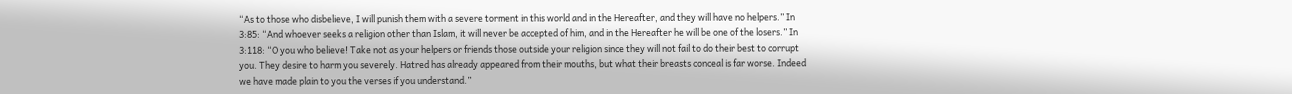“As to those who disbelieve, I will punish them with a severe torment in this world and in the Hereafter, and they will have no helpers.” In 3:85: “And whoever seeks a religion other than Islam, it will never be accepted of him, and in the Hereafter he will be one of the losers.” In 3:118: “O you who believe! Take not as your helpers or friends those outside your religion since they will not fail to do their best to corrupt you. They desire to harm you severely. Hatred has already appeared from their mouths, but what their breasts conceal is far worse. Indeed we have made plain to you the verses if you understand.”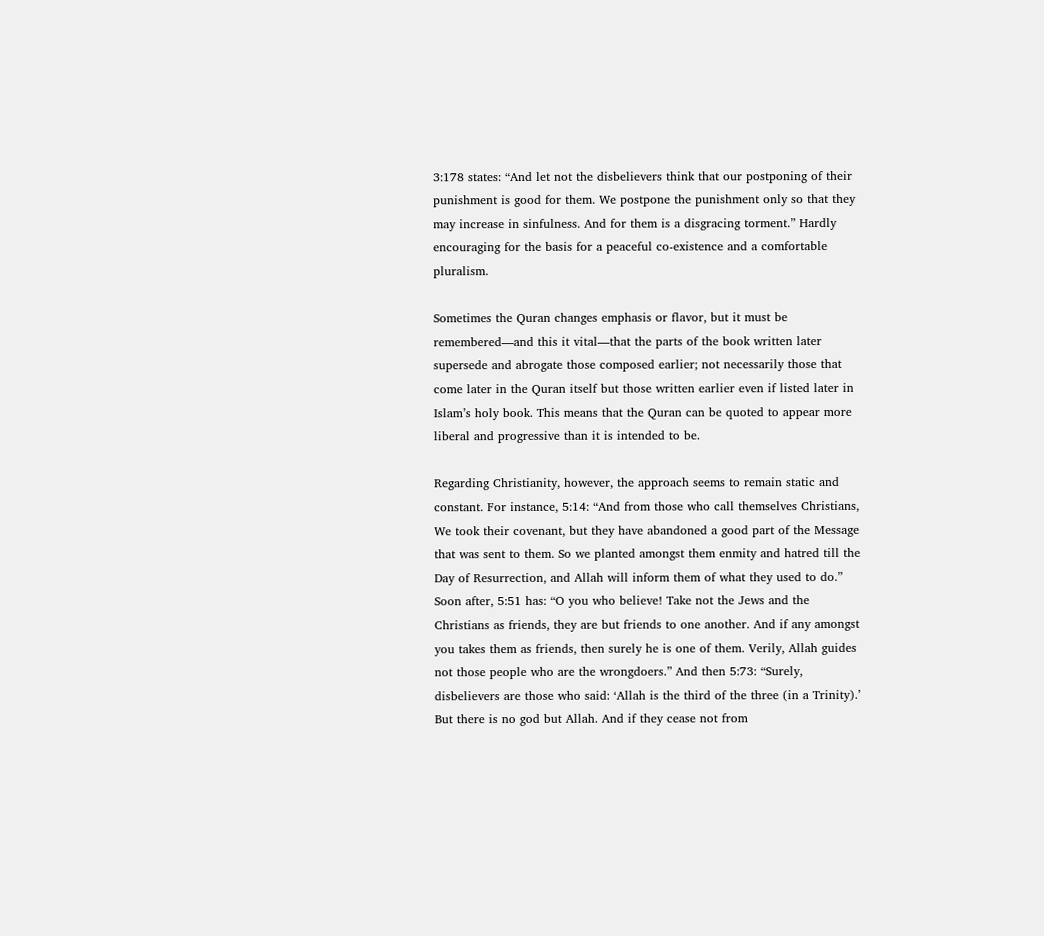3:178 states: “And let not the disbelievers think that our postponing of their punishment is good for them. We postpone the punishment only so that they may increase in sinfulness. And for them is a disgracing torment.” Hardly encouraging for the basis for a peaceful co-existence and a comfortable pluralism.

Sometimes the Quran changes emphasis or flavor, but it must be remembered—and this it vital—that the parts of the book written later supersede and abrogate those composed earlier; not necessarily those that come later in the Quran itself but those written earlier even if listed later in Islam’s holy book. This means that the Quran can be quoted to appear more liberal and progressive than it is intended to be.

Regarding Christianity, however, the approach seems to remain static and constant. For instance, 5:14: “And from those who call themselves Christians, We took their covenant, but they have abandoned a good part of the Message that was sent to them. So we planted amongst them enmity and hatred till the Day of Resurrection, and Allah will inform them of what they used to do.” Soon after, 5:51 has: “O you who believe! Take not the Jews and the Christians as friends, they are but friends to one another. And if any amongst you takes them as friends, then surely he is one of them. Verily, Allah guides not those people who are the wrongdoers.” And then 5:73: “Surely, disbelievers are those who said: ‘Allah is the third of the three (in a Trinity).’ But there is no god but Allah. And if they cease not from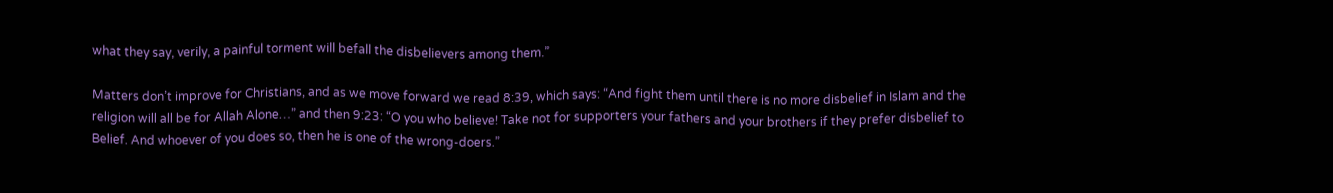what they say, verily, a painful torment will befall the disbelievers among them.”

Matters don’t improve for Christians, and as we move forward we read 8:39, which says: “And fight them until there is no more disbelief in Islam and the religion will all be for Allah Alone…” and then 9:23: “O you who believe! Take not for supporters your fathers and your brothers if they prefer disbelief to Belief. And whoever of you does so, then he is one of the wrong-doers.”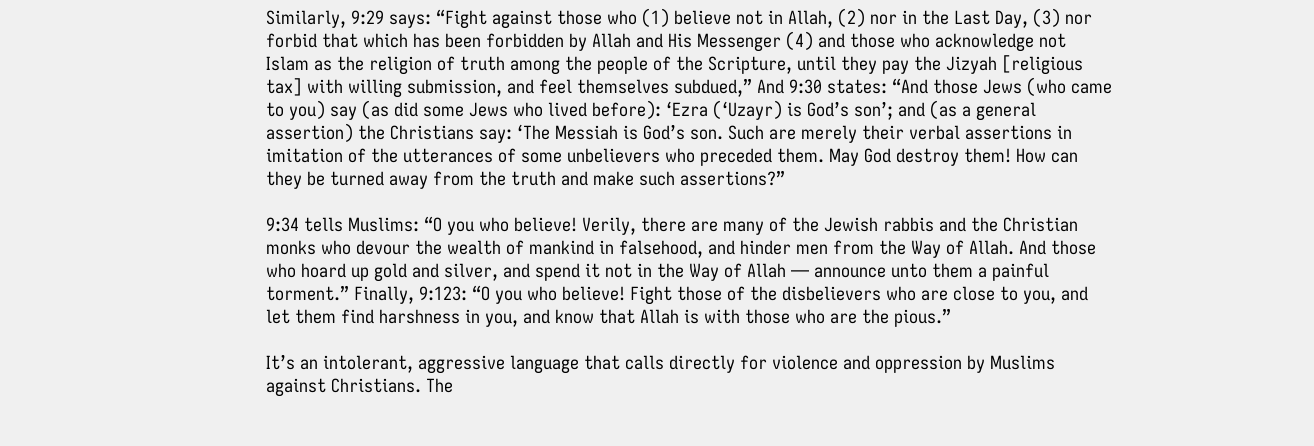Similarly, 9:29 says: “Fight against those who (1) believe not in Allah, (2) nor in the Last Day, (3) nor forbid that which has been forbidden by Allah and His Messenger (4) and those who acknowledge not Islam as the religion of truth among the people of the Scripture, until they pay the Jizyah [religious tax] with willing submission, and feel themselves subdued,” And 9:30 states: “And those Jews (who came to you) say (as did some Jews who lived before): ‘Ezra (‘Uzayr) is God’s son’; and (as a general assertion) the Christians say: ‘The Messiah is God’s son. Such are merely their verbal assertions in imitation of the utterances of some unbelievers who preceded them. May God destroy them! How can they be turned away from the truth and make such assertions?”

9:34 tells Muslims: “O you who believe! Verily, there are many of the Jewish rabbis and the Christian monks who devour the wealth of mankind in falsehood, and hinder men from the Way of Allah. And those who hoard up gold and silver, and spend it not in the Way of Allah — announce unto them a painful torment.” Finally, 9:123: “O you who believe! Fight those of the disbelievers who are close to you, and let them find harshness in you, and know that Allah is with those who are the pious.”

It’s an intolerant, aggressive language that calls directly for violence and oppression by Muslims against Christians. The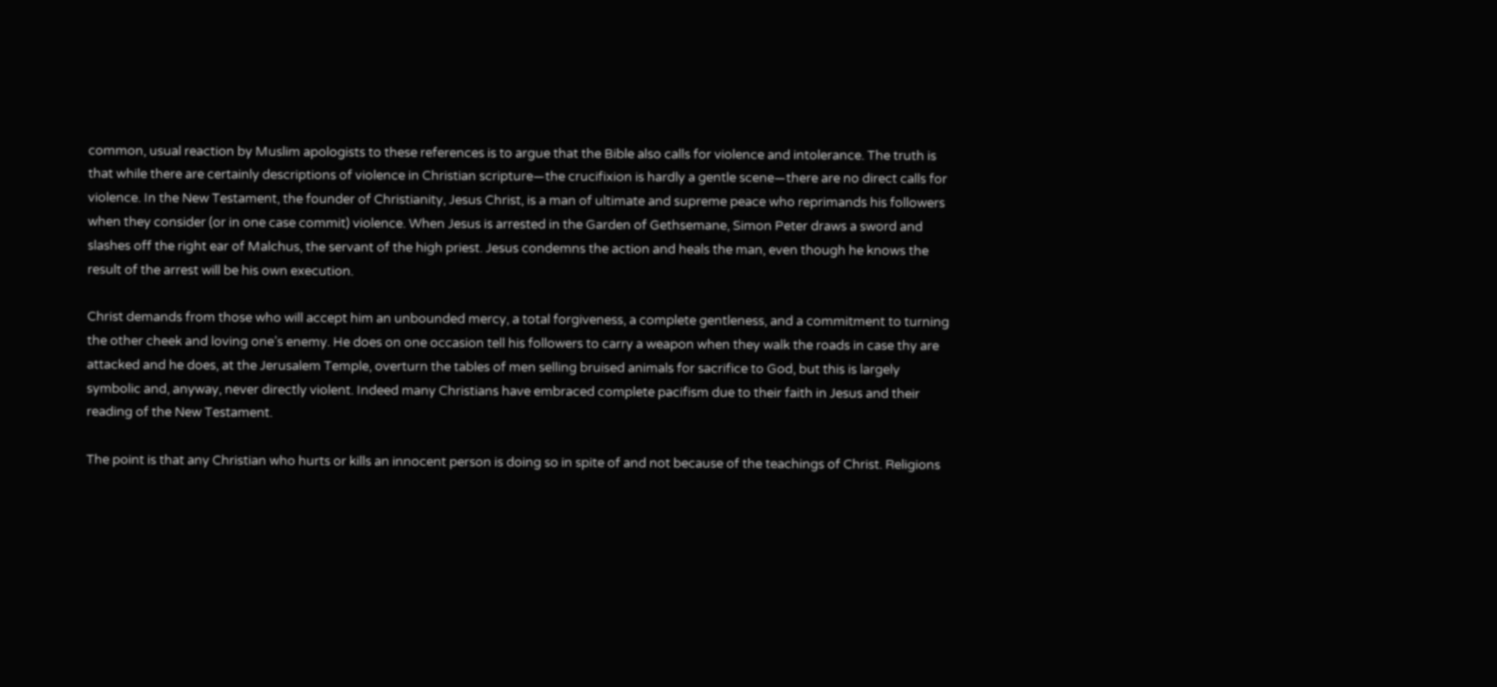common, usual reaction by Muslim apologists to these references is to argue that the Bible also calls for violence and intolerance. The truth is that while there are certainly descriptions of violence in Christian scripture—the crucifixion is hardly a gentle scene—there are no direct calls for violence. In the New Testament, the founder of Christianity, Jesus Christ, is a man of ultimate and supreme peace who reprimands his followers when they consider (or in one case commit) violence. When Jesus is arrested in the Garden of Gethsemane, Simon Peter draws a sword and slashes off the right ear of Malchus, the servant of the high priest. Jesus condemns the action and heals the man, even though he knows the result of the arrest will be his own execution.

Christ demands from those who will accept him an unbounded mercy, a total forgiveness, a complete gentleness, and a commitment to turning the other cheek and loving one’s enemy. He does on one occasion tell his followers to carry a weapon when they walk the roads in case thy are attacked and he does, at the Jerusalem Temple, overturn the tables of men selling bruised animals for sacrifice to God, but this is largely symbolic and, anyway, never directly violent. Indeed many Christians have embraced complete pacifism due to their faith in Jesus and their reading of the New Testament.

The point is that any Christian who hurts or kills an innocent person is doing so in spite of and not because of the teachings of Christ. Religions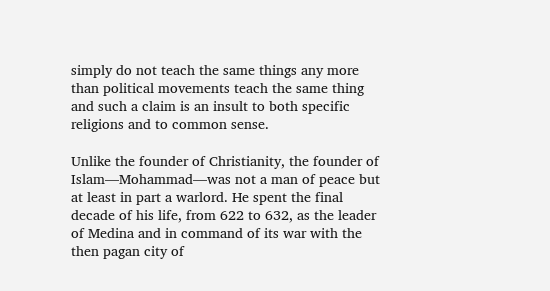simply do not teach the same things any more than political movements teach the same thing and such a claim is an insult to both specific religions and to common sense.

Unlike the founder of Christianity, the founder of Islam—Mohammad—was not a man of peace but at least in part a warlord. He spent the final decade of his life, from 622 to 632, as the leader of Medina and in command of its war with the then pagan city of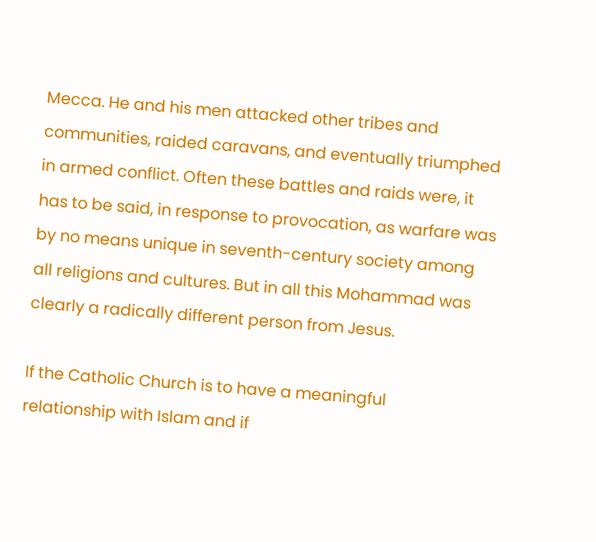Mecca. He and his men attacked other tribes and communities, raided caravans, and eventually triumphed in armed conflict. Often these battles and raids were, it has to be said, in response to provocation, as warfare was by no means unique in seventh-century society among all religions and cultures. But in all this Mohammad was clearly a radically different person from Jesus.

If the Catholic Church is to have a meaningful relationship with Islam and if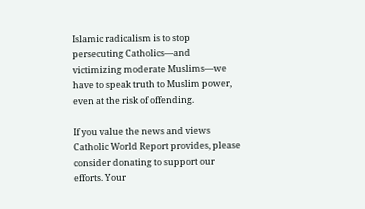Islamic radicalism is to stop persecuting Catholics—and victimizing moderate Muslims—we have to speak truth to Muslim power, even at the risk of offending.

If you value the news and views Catholic World Report provides, please consider donating to support our efforts. Your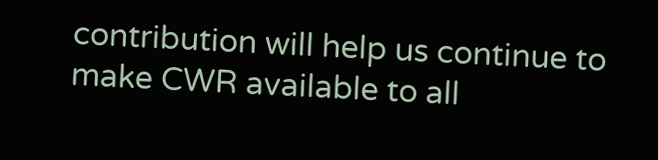contribution will help us continue to make CWR available to all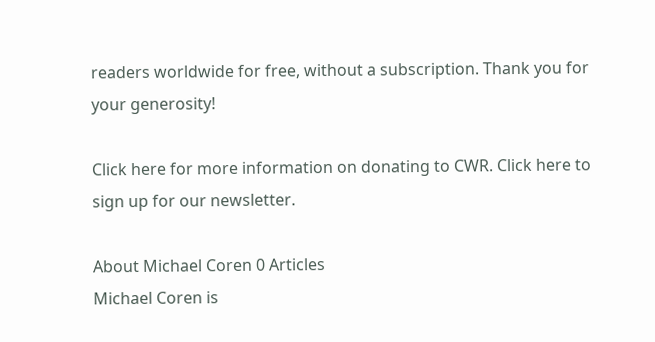readers worldwide for free, without a subscription. Thank you for your generosity!

Click here for more information on donating to CWR. Click here to sign up for our newsletter.

About Michael Coren 0 Articles
Michael Coren is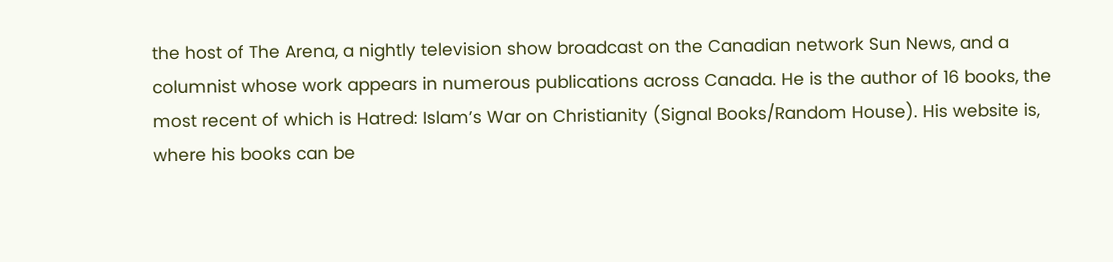the host of The Arena, a nightly television show broadcast on the Canadian network Sun News, and a columnist whose work appears in numerous publications across Canada. He is the author of 16 books, the most recent of which is Hatred: Islam’s War on Christianity (Signal Books/Random House). His website is, where his books can be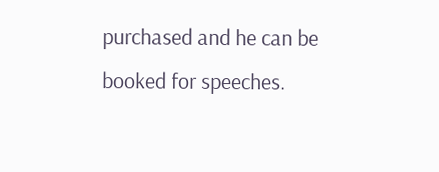purchased and he can be booked for speeches.